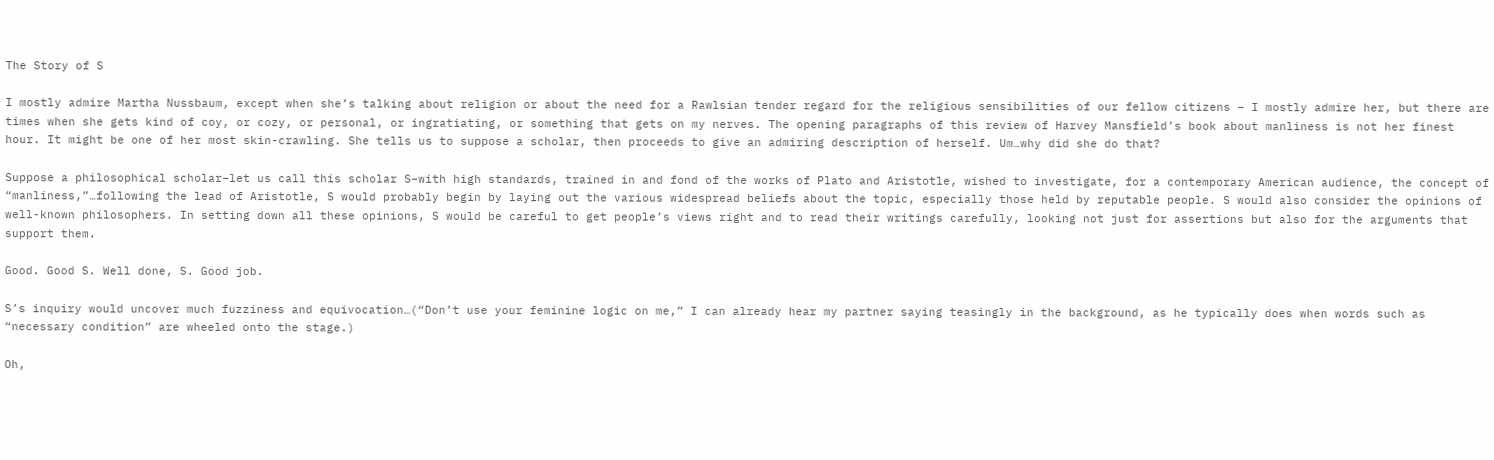The Story of S

I mostly admire Martha Nussbaum, except when she’s talking about religion or about the need for a Rawlsian tender regard for the religious sensibilities of our fellow citizens – I mostly admire her, but there are times when she gets kind of coy, or cozy, or personal, or ingratiating, or something that gets on my nerves. The opening paragraphs of this review of Harvey Mansfield’s book about manliness is not her finest hour. It might be one of her most skin-crawling. She tells us to suppose a scholar, then proceeds to give an admiring description of herself. Um…why did she do that?

Suppose a philosophical scholar–let us call this scholar S–with high standards, trained in and fond of the works of Plato and Aristotle, wished to investigate, for a contemporary American audience, the concept of “manliness,”…following the lead of Aristotle, S would probably begin by laying out the various widespread beliefs about the topic, especially those held by reputable people. S would also consider the opinions of well-known philosophers. In setting down all these opinions, S would be careful to get people’s views right and to read their writings carefully, looking not just for assertions but also for the arguments that support them.

Good. Good S. Well done, S. Good job.

S’s inquiry would uncover much fuzziness and equivocation…(“Don’t use your feminine logic on me,” I can already hear my partner saying teasingly in the background, as he typically does when words such as “necessary condition” are wheeled onto the stage.)

Oh,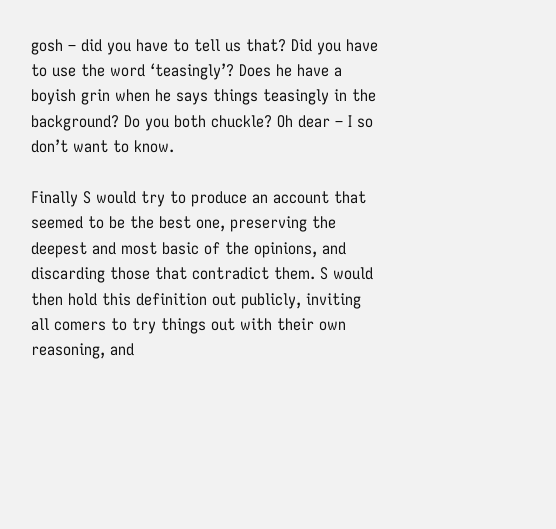gosh – did you have to tell us that? Did you have to use the word ‘teasingly’? Does he have a boyish grin when he says things teasingly in the background? Do you both chuckle? Oh dear – I so don’t want to know.

Finally S would try to produce an account that seemed to be the best one, preserving the deepest and most basic of the opinions, and discarding those that contradict them. S would then hold this definition out publicly, inviting all comers to try things out with their own reasoning, and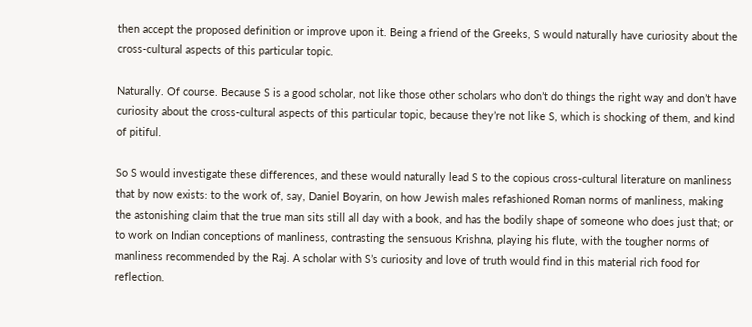then accept the proposed definition or improve upon it. Being a friend of the Greeks, S would naturally have curiosity about the cross-cultural aspects of this particular topic.

Naturally. Of course. Because S is a good scholar, not like those other scholars who don’t do things the right way and don’t have curiosity about the cross-cultural aspects of this particular topic, because they’re not like S, which is shocking of them, and kind of pitiful.

So S would investigate these differences, and these would naturally lead S to the copious cross-cultural literature on manliness that by now exists: to the work of, say, Daniel Boyarin, on how Jewish males refashioned Roman norms of manliness, making the astonishing claim that the true man sits still all day with a book, and has the bodily shape of someone who does just that; or to work on Indian conceptions of manliness, contrasting the sensuous Krishna, playing his flute, with the tougher norms of manliness recommended by the Raj. A scholar with S’s curiosity and love of truth would find in this material rich food for reflection.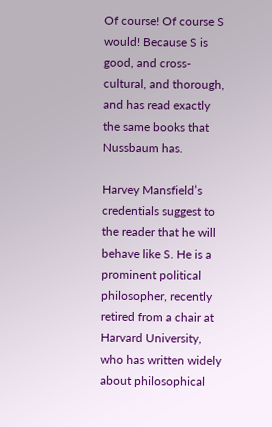Of course! Of course S would! Because S is good, and cross-cultural, and thorough, and has read exactly the same books that Nussbaum has.

Harvey Mansfield’s credentials suggest to the reader that he will behave like S. He is a prominent political philosopher, recently retired from a chair at Harvard University, who has written widely about philosophical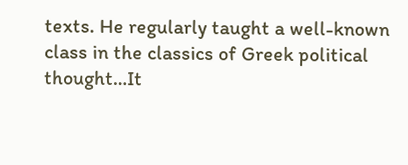texts. He regularly taught a well-known class in the classics of Greek political thought…It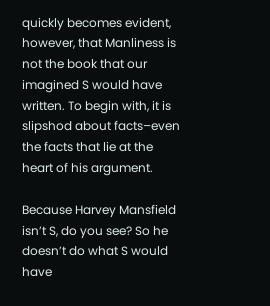quickly becomes evident, however, that Manliness is not the book that our imagined S would have written. To begin with, it is slipshod about facts–even the facts that lie at the heart of his argument.

Because Harvey Mansfield isn’t S, do you see? So he doesn’t do what S would have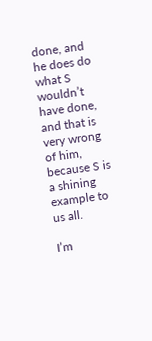done, and he does do what S wouldn’t have done, and that is very wrong of him, because S is a shining example to us all.

I’m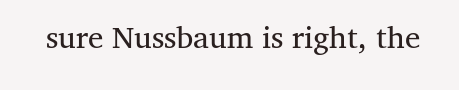sure Nussbaum is right, the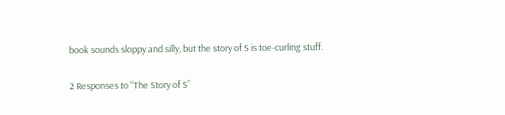book sounds sloppy and silly, but the story of S is toe-curling stuff.

2 Responses to “The Story of S”